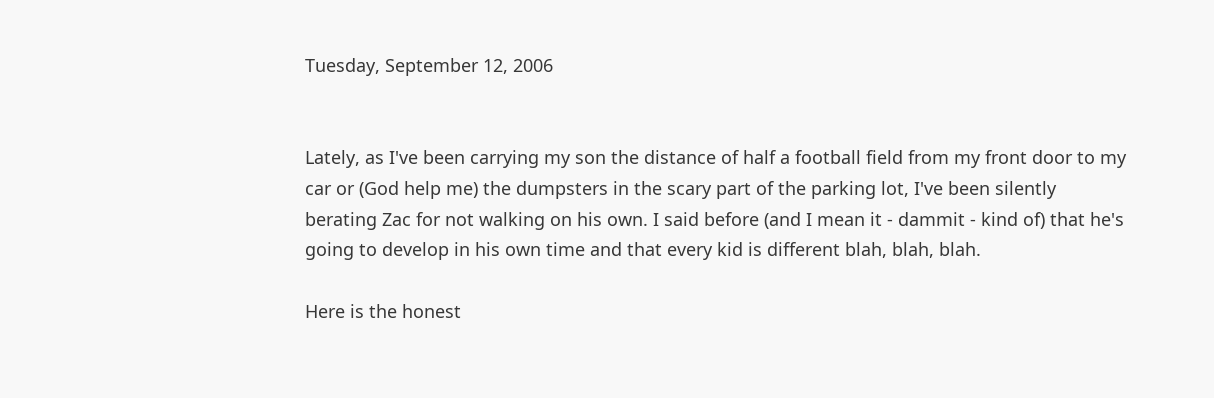Tuesday, September 12, 2006


Lately, as I've been carrying my son the distance of half a football field from my front door to my car or (God help me) the dumpsters in the scary part of the parking lot, I've been silently berating Zac for not walking on his own. I said before (and I mean it - dammit - kind of) that he's going to develop in his own time and that every kid is different blah, blah, blah.

Here is the honest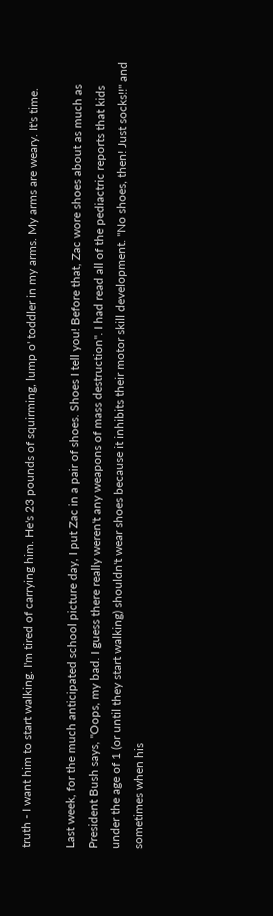truth - I want him to start walking. I'm tired of carrying him. He's 23 pounds of squirming, lump o' toddler in my arms. My arms are weary. It's time.

Last week, for the much anticipated school picture day, I put Zac in a pair of shoes. Shoes I tell you! Before that, Zac wore shoes about as much as President Bush says, "Oops, my bad. I guess there really weren't any weapons of mass destruction". I had read all of the pediactric reports that kids under the age of 1 (or until they start walking) shouldn't wear shoes because it inhibits their motor skill development. "No shoes, then! Just socks!!" and sometimes when his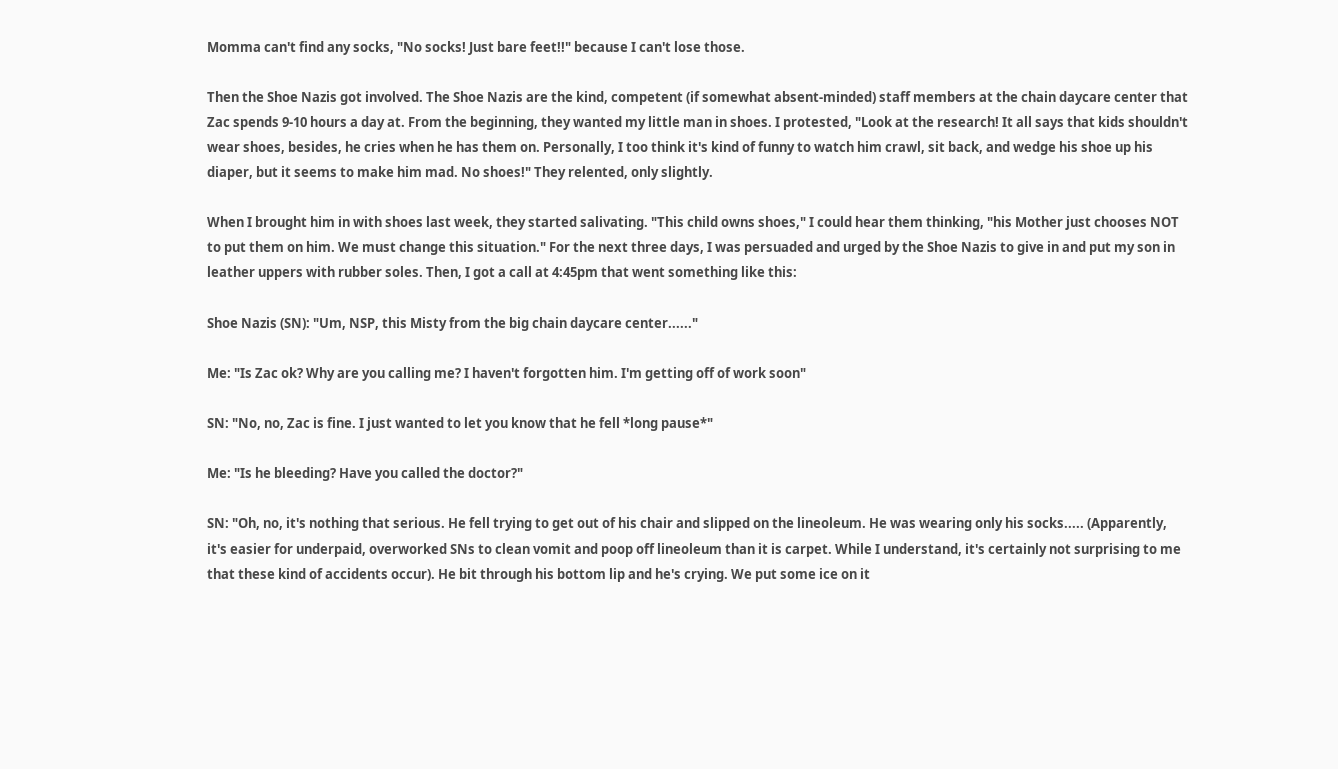Momma can't find any socks, "No socks! Just bare feet!!" because I can't lose those.

Then the Shoe Nazis got involved. The Shoe Nazis are the kind, competent (if somewhat absent-minded) staff members at the chain daycare center that Zac spends 9-10 hours a day at. From the beginning, they wanted my little man in shoes. I protested, "Look at the research! It all says that kids shouldn't wear shoes, besides, he cries when he has them on. Personally, I too think it's kind of funny to watch him crawl, sit back, and wedge his shoe up his diaper, but it seems to make him mad. No shoes!" They relented, only slightly.

When I brought him in with shoes last week, they started salivating. "This child owns shoes," I could hear them thinking, "his Mother just chooses NOT to put them on him. We must change this situation." For the next three days, I was persuaded and urged by the Shoe Nazis to give in and put my son in leather uppers with rubber soles. Then, I got a call at 4:45pm that went something like this:

Shoe Nazis (SN): "Um, NSP, this Misty from the big chain daycare center......"

Me: "Is Zac ok? Why are you calling me? I haven't forgotten him. I'm getting off of work soon"

SN: "No, no, Zac is fine. I just wanted to let you know that he fell *long pause*"

Me: "Is he bleeding? Have you called the doctor?"

SN: "Oh, no, it's nothing that serious. He fell trying to get out of his chair and slipped on the lineoleum. He was wearing only his socks..... (Apparently, it's easier for underpaid, overworked SNs to clean vomit and poop off lineoleum than it is carpet. While I understand, it's certainly not surprising to me that these kind of accidents occur). He bit through his bottom lip and he's crying. We put some ice on it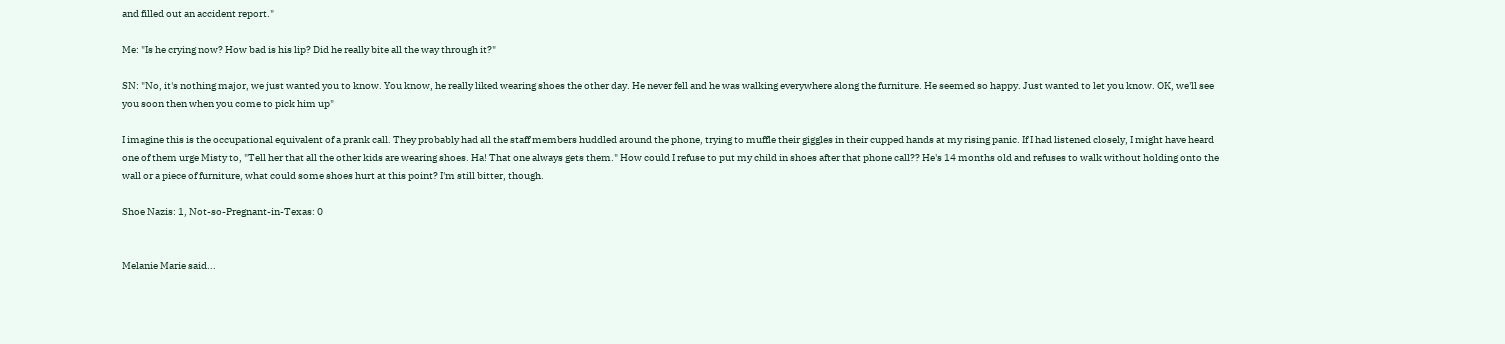and filled out an accident report."

Me: "Is he crying now? How bad is his lip? Did he really bite all the way through it?"

SN: "No, it's nothing major, we just wanted you to know. You know, he really liked wearing shoes the other day. He never fell and he was walking everywhere along the furniture. He seemed so happy. Just wanted to let you know. OK, we'll see you soon then when you come to pick him up"

I imagine this is the occupational equivalent of a prank call. They probably had all the staff members huddled around the phone, trying to muffle their giggles in their cupped hands at my rising panic. If I had listened closely, I might have heard one of them urge Misty to, "Tell her that all the other kids are wearing shoes. Ha! That one always gets them." How could I refuse to put my child in shoes after that phone call?? He's 14 months old and refuses to walk without holding onto the wall or a piece of furniture, what could some shoes hurt at this point? I'm still bitter, though.

Shoe Nazis: 1, Not-so-Pregnant-in-Texas: 0


Melanie Marie said...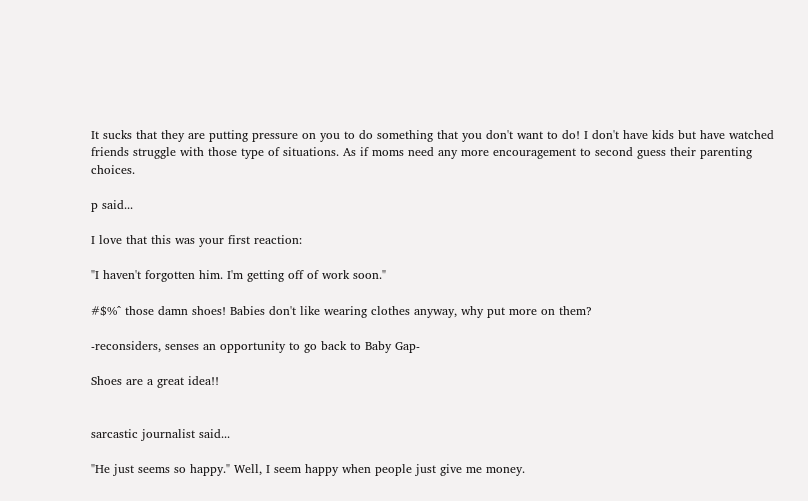It sucks that they are putting pressure on you to do something that you don't want to do! I don't have kids but have watched friends struggle with those type of situations. As if moms need any more encouragement to second guess their parenting choices.

p said...

I love that this was your first reaction:

"I haven't forgotten him. I'm getting off of work soon."

#$%^ those damn shoes! Babies don't like wearing clothes anyway, why put more on them?

-reconsiders, senses an opportunity to go back to Baby Gap-

Shoes are a great idea!!


sarcastic journalist said...

"He just seems so happy." Well, I seem happy when people just give me money.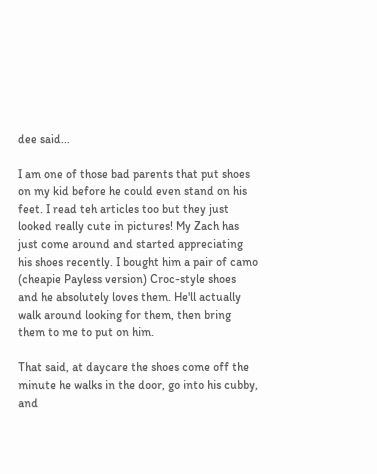dee said...

I am one of those bad parents that put shoes on my kid before he could even stand on his feet. I read teh articles too but they just looked really cute in pictures! My Zach has just come around and started appreciating his shoes recently. I bought him a pair of camo (cheapie Payless version) Croc-style shoes and he absolutely loves them. He'll actually walk around looking for them, then bring them to me to put on him.

That said, at daycare the shoes come off the minute he walks in the door, go into his cubby, and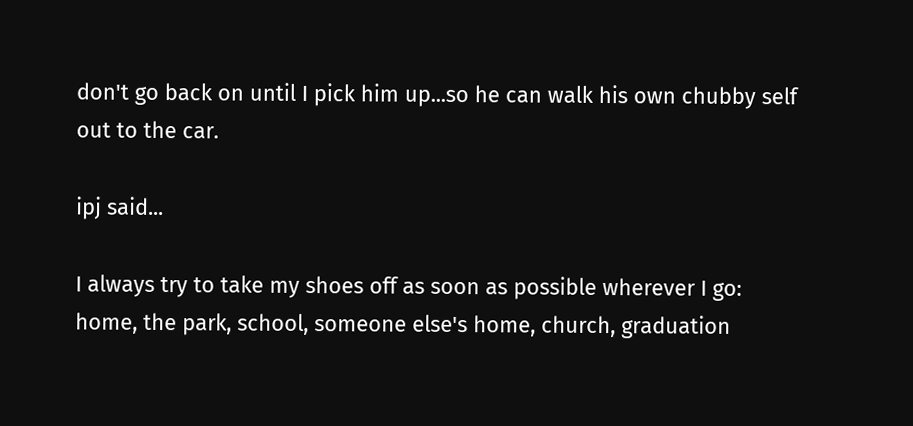don't go back on until I pick him up...so he can walk his own chubby self out to the car.

ipj said...

I always try to take my shoes off as soon as possible wherever I go: home, the park, school, someone else's home, church, graduation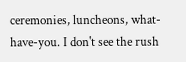ceremonies, luncheons, what-have-you. I don't see the rush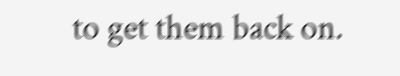to get them back on.